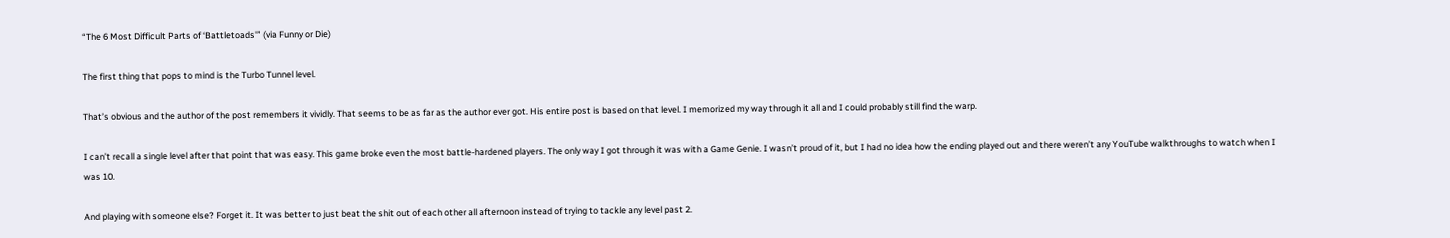“The 6 Most Difficult Parts of ‘Battletoads'” (via Funny or Die)

The first thing that pops to mind is the Turbo Tunnel level.

That’s obvious and the author of the post remembers it vividly. That seems to be as far as the author ever got. His entire post is based on that level. I memorized my way through it all and I could probably still find the warp.

I can’t recall a single level after that point that was easy. This game broke even the most battle-hardened players. The only way I got through it was with a Game Genie. I wasn’t proud of it, but I had no idea how the ending played out and there weren’t any YouTube walkthroughs to watch when I was 10.

And playing with someone else? Forget it. It was better to just beat the shit out of each other all afternoon instead of trying to tackle any level past 2.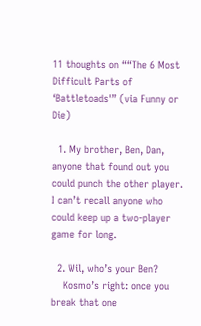11 thoughts on ““The 6 Most Difficult Parts of ‘Battletoads'” (via Funny or Die)

  1. My brother, Ben, Dan, anyone that found out you could punch the other player. I can’t recall anyone who could keep up a two-player game for long.

  2. Wil, who’s your Ben?
    Kosmo’s right: once you break that one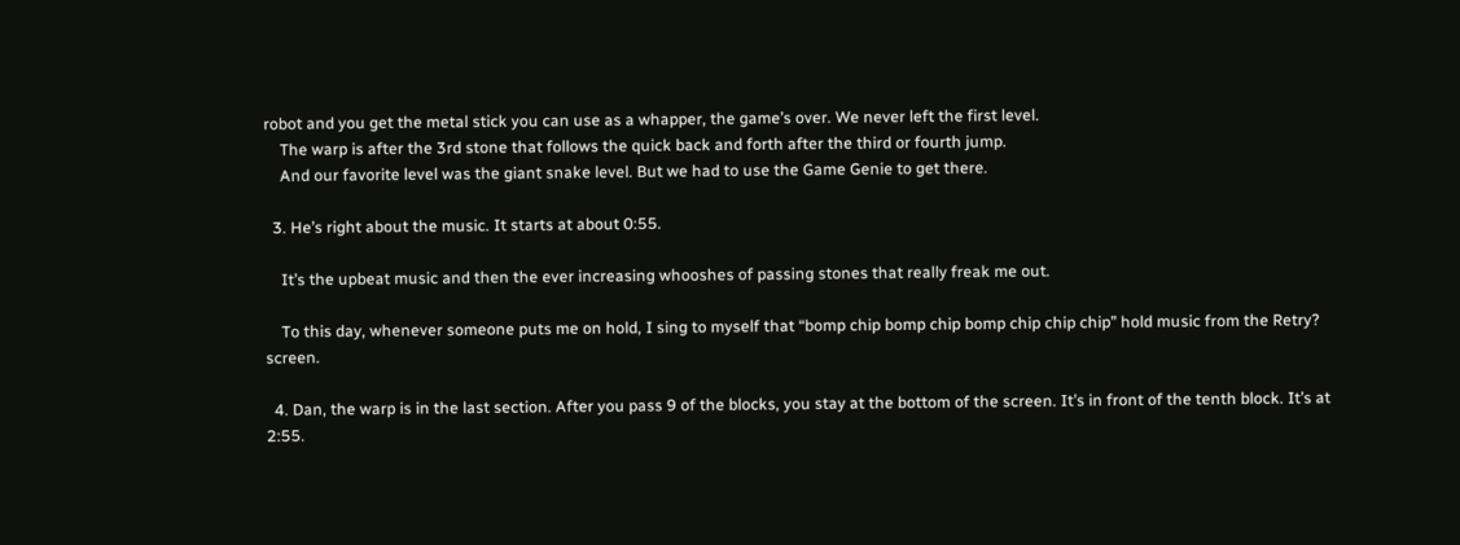robot and you get the metal stick you can use as a whapper, the game’s over. We never left the first level.
    The warp is after the 3rd stone that follows the quick back and forth after the third or fourth jump.
    And our favorite level was the giant snake level. But we had to use the Game Genie to get there.

  3. He’s right about the music. It starts at about 0:55.

    It’s the upbeat music and then the ever increasing whooshes of passing stones that really freak me out.

    To this day, whenever someone puts me on hold, I sing to myself that “bomp chip bomp chip bomp chip chip chip” hold music from the Retry? screen.

  4. Dan, the warp is in the last section. After you pass 9 of the blocks, you stay at the bottom of the screen. It’s in front of the tenth block. It’s at 2:55.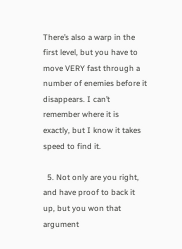There’s also a warp in the first level, but you have to move VERY fast through a number of enemies before it disappears. I can’t remember where it is exactly, but I know it takes speed to find it.

  5. Not only are you right, and have proof to back it up, but you won that argument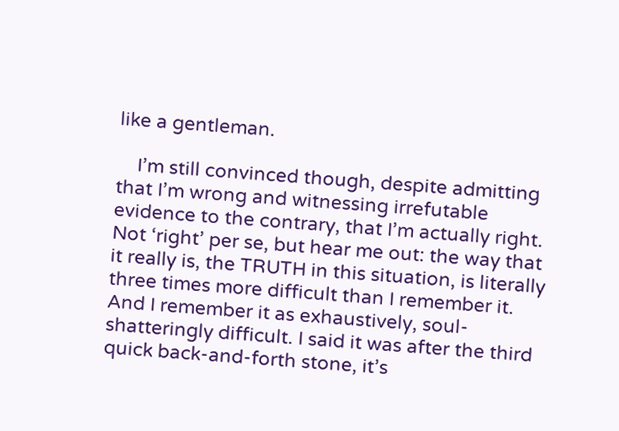like a gentleman.

    I’m still convinced though, despite admitting that I’m wrong and witnessing irrefutable evidence to the contrary, that I’m actually right. Not ‘right’ per se, but hear me out: the way that it really is, the TRUTH in this situation, is literally three times more difficult than I remember it. And I remember it as exhaustively, soul-shatteringly difficult. I said it was after the third quick back-and-forth stone, it’s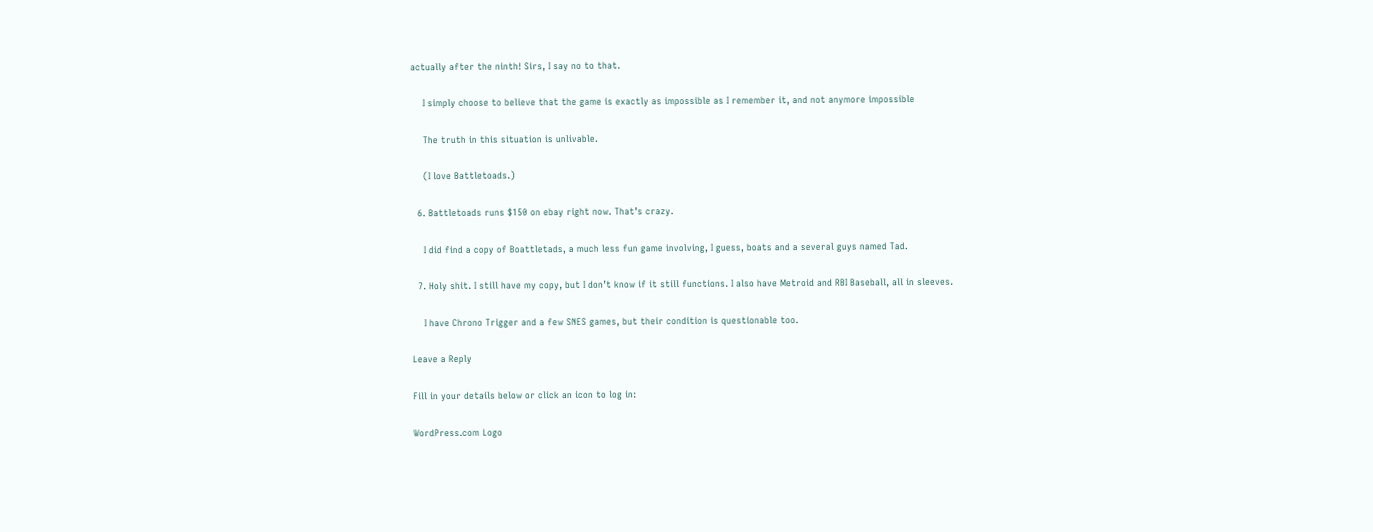actually after the ninth! Sirs, I say no to that.

    I simply choose to believe that the game is exactly as impossible as I remember it, and not anymore impossible

    The truth in this situation is unlivable.

    (I love Battletoads.)

  6. Battletoads runs $150 on ebay right now. That’s crazy.

    I did find a copy of Boattletads, a much less fun game involving, I guess, boats and a several guys named Tad.

  7. Holy shit. I still have my copy, but I don’t know if it still functions. I also have Metroid and RBI Baseball, all in sleeves.

    I have Chrono Trigger and a few SNES games, but their condition is questionable too.

Leave a Reply

Fill in your details below or click an icon to log in:

WordPress.com Logo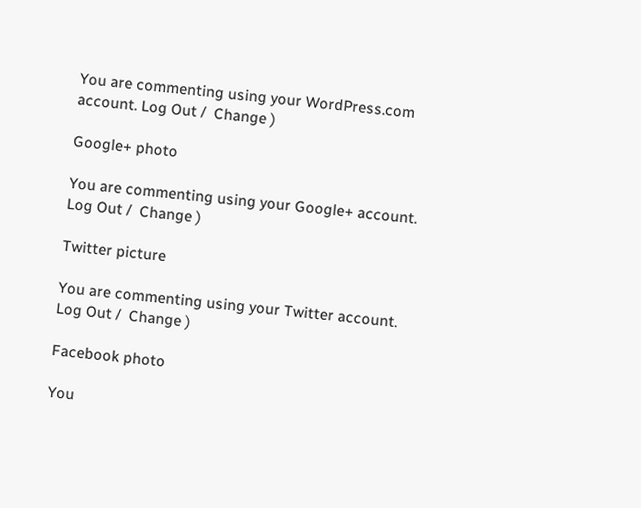You are commenting using your WordPress.com account. Log Out /  Change )

Google+ photo

You are commenting using your Google+ account. Log Out /  Change )

Twitter picture

You are commenting using your Twitter account. Log Out /  Change )

Facebook photo

You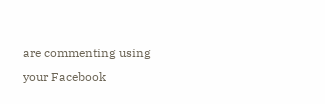are commenting using your Facebook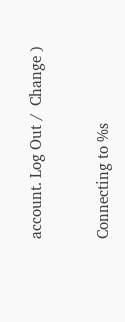account. Log Out /  Change )


Connecting to %s